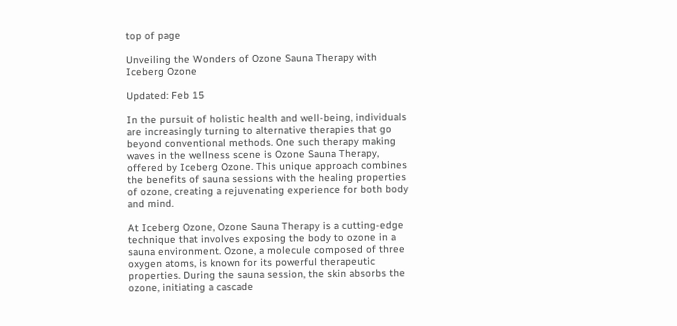top of page

Unveiling the Wonders of Ozone Sauna Therapy with Iceberg Ozone

Updated: Feb 15

In the pursuit of holistic health and well-being, individuals are increasingly turning to alternative therapies that go beyond conventional methods. One such therapy making waves in the wellness scene is Ozone Sauna Therapy, offered by Iceberg Ozone. This unique approach combines the benefits of sauna sessions with the healing properties of ozone, creating a rejuvenating experience for both body and mind.

At Iceberg Ozone, Ozone Sauna Therapy is a cutting-edge technique that involves exposing the body to ozone in a sauna environment. Ozone, a molecule composed of three oxygen atoms, is known for its powerful therapeutic properties. During the sauna session, the skin absorbs the ozone, initiating a cascade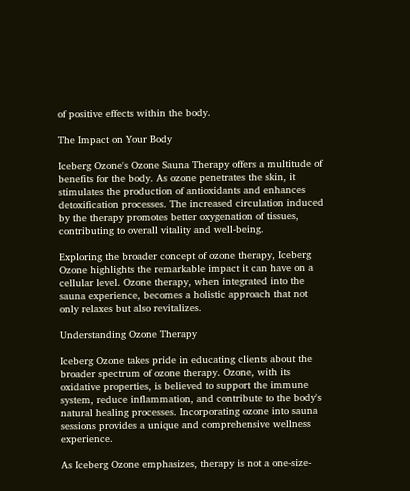of positive effects within the body.

The Impact on Your Body

Iceberg Ozone's Ozone Sauna Therapy offers a multitude of benefits for the body. As ozone penetrates the skin, it stimulates the production of antioxidants and enhances detoxification processes. The increased circulation induced by the therapy promotes better oxygenation of tissues, contributing to overall vitality and well-being.

Exploring the broader concept of ozone therapy, Iceberg Ozone highlights the remarkable impact it can have on a cellular level. Ozone therapy, when integrated into the sauna experience, becomes a holistic approach that not only relaxes but also revitalizes.

Understanding Ozone Therapy

Iceberg Ozone takes pride in educating clients about the broader spectrum of ozone therapy. Ozone, with its oxidative properties, is believed to support the immune system, reduce inflammation, and contribute to the body's natural healing processes. Incorporating ozone into sauna sessions provides a unique and comprehensive wellness experience.

As Iceberg Ozone emphasizes, therapy is not a one-size-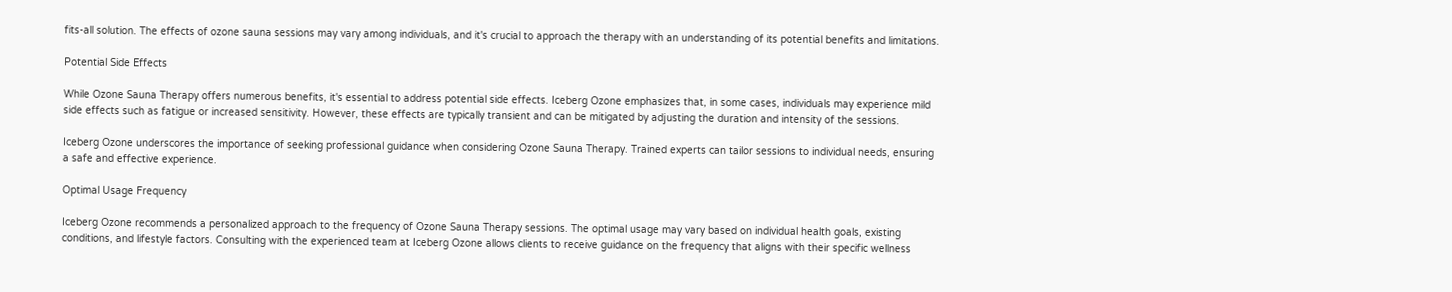fits-all solution. The effects of ozone sauna sessions may vary among individuals, and it's crucial to approach the therapy with an understanding of its potential benefits and limitations.

Potential Side Effects

While Ozone Sauna Therapy offers numerous benefits, it's essential to address potential side effects. Iceberg Ozone emphasizes that, in some cases, individuals may experience mild side effects such as fatigue or increased sensitivity. However, these effects are typically transient and can be mitigated by adjusting the duration and intensity of the sessions.

Iceberg Ozone underscores the importance of seeking professional guidance when considering Ozone Sauna Therapy. Trained experts can tailor sessions to individual needs, ensuring a safe and effective experience.

Optimal Usage Frequency

Iceberg Ozone recommends a personalized approach to the frequency of Ozone Sauna Therapy sessions. The optimal usage may vary based on individual health goals, existing conditions, and lifestyle factors. Consulting with the experienced team at Iceberg Ozone allows clients to receive guidance on the frequency that aligns with their specific wellness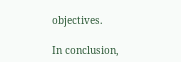objectives.

In conclusion,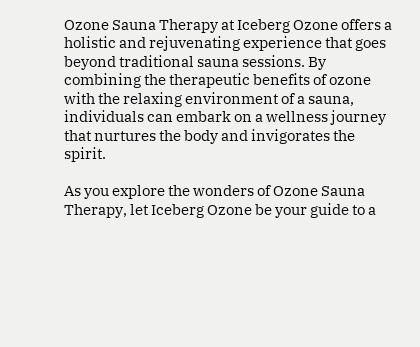Ozone Sauna Therapy at Iceberg Ozone offers a holistic and rejuvenating experience that goes beyond traditional sauna sessions. By combining the therapeutic benefits of ozone with the relaxing environment of a sauna, individuals can embark on a wellness journey that nurtures the body and invigorates the spirit.

As you explore the wonders of Ozone Sauna Therapy, let Iceberg Ozone be your guide to a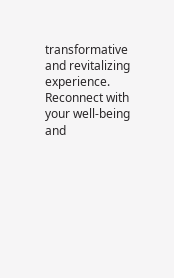transformative and revitalizing experience. Reconnect with your well-being and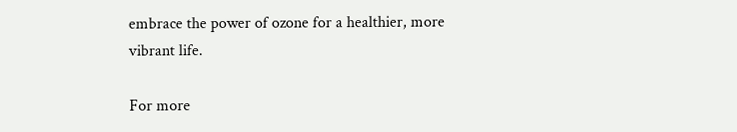embrace the power of ozone for a healthier, more vibrant life.

For more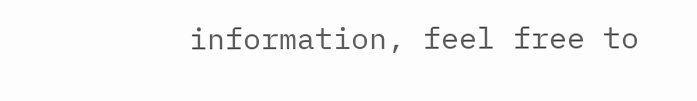information, feel free to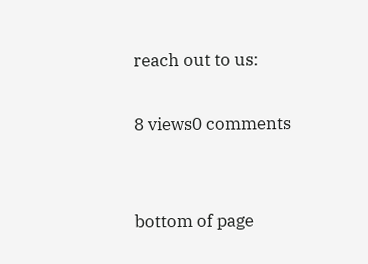reach out to us:

8 views0 comments


bottom of page